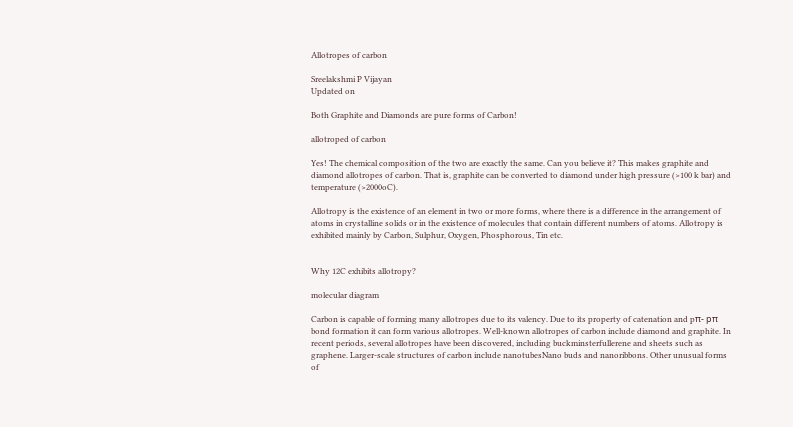Allotropes of carbon

Sreelakshmi P Vijayan
Updated on

Both Graphite and Diamonds are pure forms of Carbon!

allotroped of carbon

Yes! The chemical composition of the two are exactly the same. Can you believe it? This makes graphite and diamond allotropes of carbon. That is, graphite can be converted to diamond under high pressure (>100 k bar) and temperature (>2000oC).

Allotropy is the existence of an element in two or more forms, where there is a difference in the arrangement of atoms in crystalline solids or in the existence of molecules that contain different numbers of atoms. Allotropy is exhibited mainly by Carbon, Sulphur, Oxygen, Phosphorous, Tin etc.


Why 12C exhibits allotropy?

molecular diagram

Carbon is capable of forming many allotropes due to its valency. Due to its property of catenation and pπ- pπ bond formation it can form various allotropes. Well-known allotropes of carbon include diamond and graphite. In recent periods, several allotropes have been discovered, including buckminsterfullerene and sheets such as graphene. Larger-scale structures of carbon include nanotubesNano buds and nanoribbons. Other unusual forms of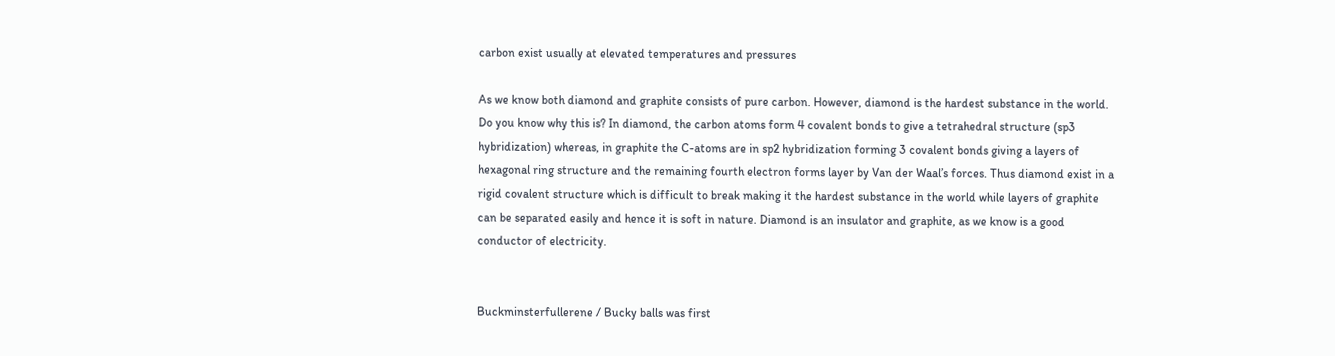carbon exist usually at elevated temperatures and pressures

As we know both diamond and graphite consists of pure carbon. However, diamond is the hardest substance in the world. Do you know why this is? In diamond, the carbon atoms form 4 covalent bonds to give a tetrahedral structure (sp3 hybridization) whereas, in graphite the C-atoms are in sp2 hybridization forming 3 covalent bonds giving a layers of hexagonal ring structure and the remaining fourth electron forms layer by Van der Waal’s forces. Thus diamond exist in a rigid covalent structure which is difficult to break making it the hardest substance in the world while layers of graphite can be separated easily and hence it is soft in nature. Diamond is an insulator and graphite, as we know is a good conductor of electricity.


Buckminsterfullerene / Bucky balls was first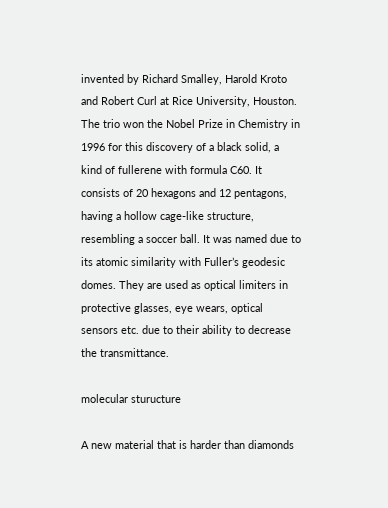invented by Richard Smalley, Harold Kroto and Robert Curl at Rice University, Houston. The trio won the Nobel Prize in Chemistry in 1996 for this discovery of a black solid, a kind of fullerene with formula C60. It consists of 20 hexagons and 12 pentagons, having a hollow cage-like structure, resembling a soccer ball. It was named due to its atomic similarity with Fuller’s geodesic domes. They are used as optical limiters in protective glasses, eye wears, optical sensors etc. due to their ability to decrease the transmittance.

molecular sturucture

A new material that is harder than diamonds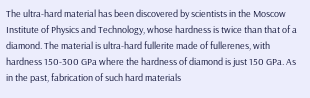The ultra-hard material has been discovered by scientists in the Moscow Institute of Physics and Technology, whose hardness is twice than that of a diamond. The material is ultra-hard fullerite made of fullerenes, with hardness 150-300 GPa where the hardness of diamond is just 150 GPa. As in the past, fabrication of such hard materials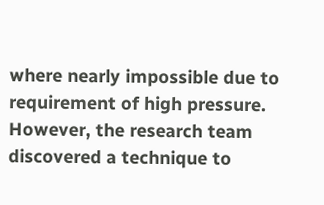where nearly impossible due to requirement of high pressure. However, the research team discovered a technique to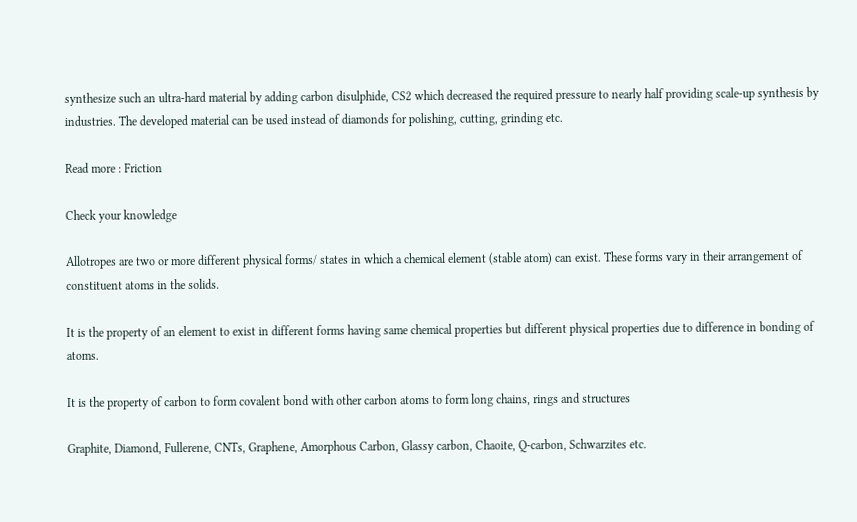synthesize such an ultra-hard material by adding carbon disulphide, CS2 which decreased the required pressure to nearly half providing scale-up synthesis by industries. The developed material can be used instead of diamonds for polishing, cutting, grinding etc.

Read more : Friction

Check your knowledge

Allotropes are two or more different physical forms/ states in which a chemical element (stable atom) can exist. These forms vary in their arrangement of constituent atoms in the solids.

It is the property of an element to exist in different forms having same chemical properties but different physical properties due to difference in bonding of atoms.

It is the property of carbon to form covalent bond with other carbon atoms to form long chains, rings and structures

Graphite, Diamond, Fullerene, CNTs, Graphene, Amorphous Carbon, Glassy carbon, Chaoite, Q-carbon, Schwarzites etc.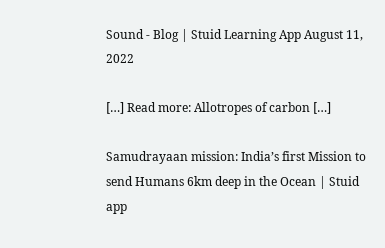Sound - Blog | Stuid Learning App August 11, 2022

[…] Read more: Allotropes of carbon […]

Samudrayaan mission: India’s first Mission to send Humans 6km deep in the Ocean | Stuid app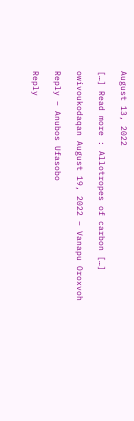August 13, 2022

[…] Read more : Allotropes of carbon […]

owivoukodaqan August 19, 2022 – Vanapu Oroxvoh

Reply – Anubos Ufasobo

Reply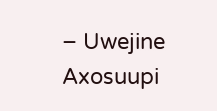– Uwejine Axosuupi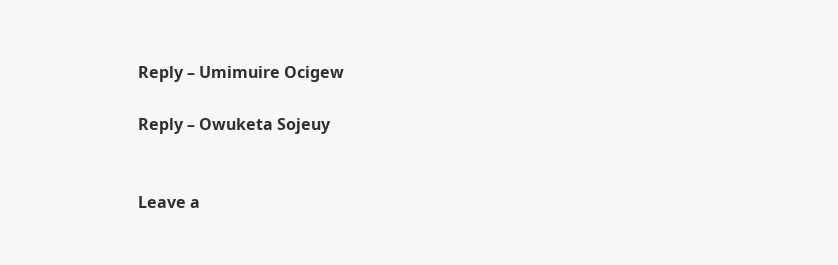Reply – Umimuire Ocigew

Reply – Owuketa Sojeuy


Leave a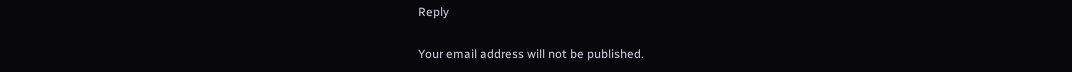Reply

Your email address will not be published.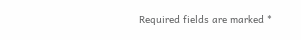Required fields are marked *